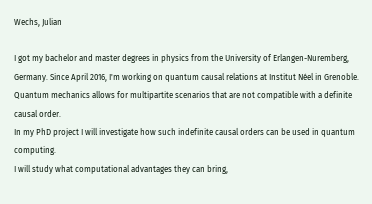Wechs, Julian

I got my bachelor and master degrees in physics from the University of Erlangen-Nuremberg, Germany. Since April 2016, I'm working on quantum causal relations at Institut Néel in Grenoble.
Quantum mechanics allows for multipartite scenarios that are not compatible with a definite causal order.
In my PhD project I will investigate how such indefinite causal orders can be used in quantum computing.
I will study what computational advantages they can bring,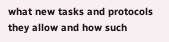what new tasks and protocols they allow and how such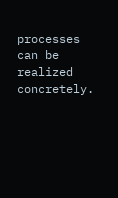processes can be realized concretely.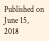Published on June 15, 2018